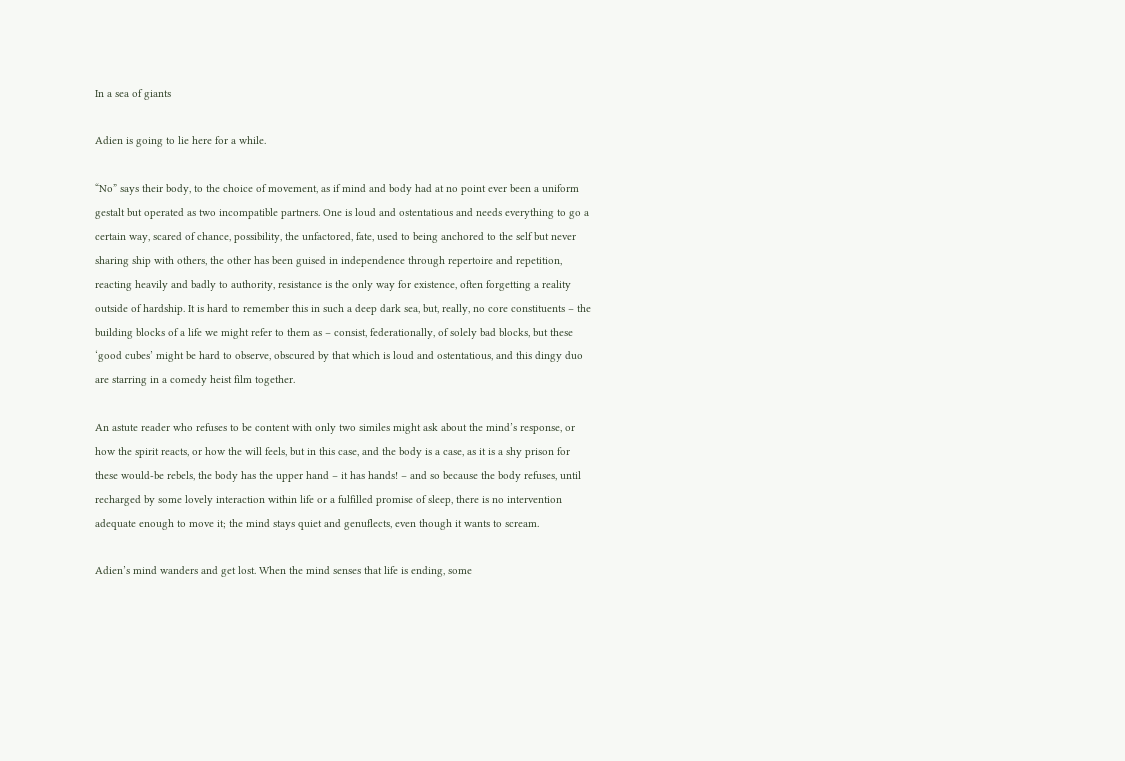In a sea of giants

Adien is going to lie here for a while.

“No” says their body, to the choice of movement, as if mind and body had at no point ever been a uniform gestalt but operated as two incompatible partners. One is loud and ostentatious and needs everything to go a certain way, scared of chance, possibility, the unfactored, fate, used to being anchored to the self but never sharing ship with others, the other has been guised in independence through repertoire and repetition, reacting heavily and badly to authority, resistance is the only way for existence, often forgetting a reality outside of hardship. It is hard to remember this in such a deep dark sea, but, really, no core constituents – the building blocks of a life we might refer to them as – consist, federationally, of solely bad blocks, but these ‘good cubes’ might be hard to observe, obscured by that which is loud and ostentatious, and this dingy duo are starring in a comedy heist film together.

An astute reader who refuses to be content with only two similes might ask about the mind’s response, or how the spirit reacts, or how the will feels, but in this case, and the body is a case, as it is a shy prison for these would-be rebels, the body has the upper hand – it has hands! – and so because the body refuses, until recharged by some lovely interaction within life or a fulfilled promise of sleep, there is no intervention adequate enough to move it; the mind stays quiet and genuflects, even though it wants to scream.

Adien’s mind wanders and get lost. When the mind senses that life is ending, some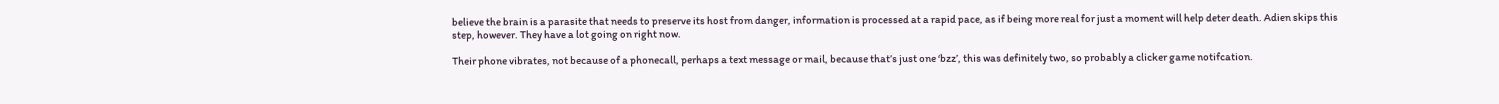believe the brain is a parasite that needs to preserve its host from danger, information is processed at a rapid pace, as if being more real for just a moment will help deter death. Adien skips this step, however. They have a lot going on right now.

Their phone vibrates, not because of a phonecall, perhaps a text message or mail, because that’s just one ‘bzz’, this was definitely two, so probably a clicker game notifcation.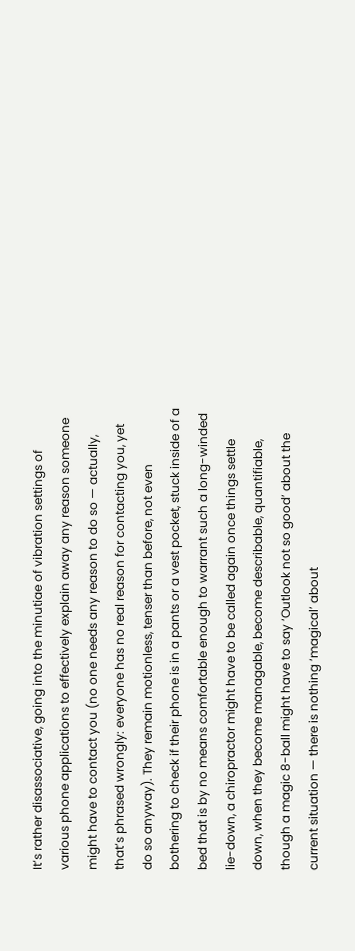It’s rather disassociative, going into the minutiae of vibration settings of various phone applications to effectively explain away any reason someone might have to contact you (no one needs any reason to do so — actually, that’s phrased wrongly: everyone has no real reason for contacting you, yet do so anyway). They remain motionless, tenser than before, not even bothering to check if their phone is in a pants or a vest pocket, stuck inside of a bed that is by no means comfortable enough to warrant such a long-winded lie-down, a chiropractor might have to be called again once things settle down, when they become managable, become describable, quantifiable, though a magic 8-ball might have to say ‘Outlook not so good’ about the current situation — there is nothing ‘magical’ about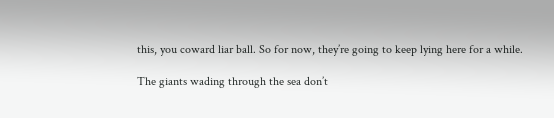this, you coward liar ball. So for now, they’re going to keep lying here for a while.

The giants wading through the sea don’t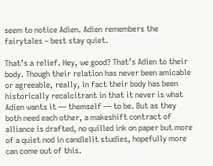seem to notice Adien. Adien remembers the fairytales – best stay quiet.

That’s a relief. Hey, we good? That’s Adien to their body. Though their relation has never been amicable or agreeable, really, in fact their body has been historically recalcitrant in that it never is what Adien wants it — themself — to be. But as they both need each other, a makeshift contract of alliance is drafted, no quilled ink on paper but more of a quiet nod in candlelit studies, hopefully more can come out of this.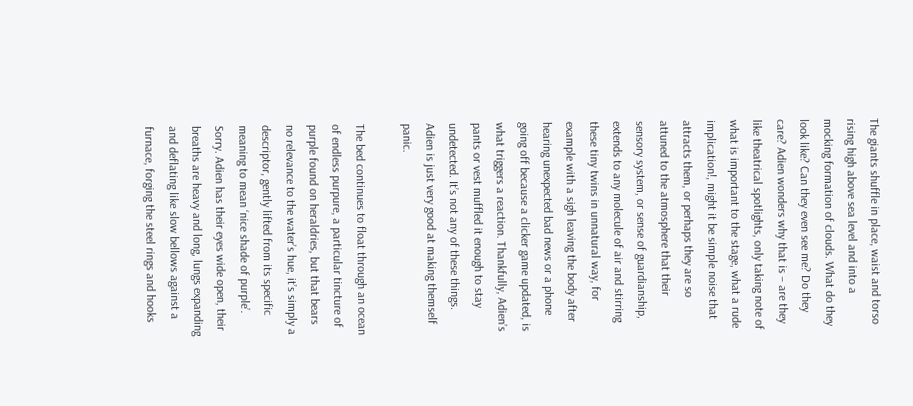The giants shuffle in place, waist and torso rising high above sea level and into a mocking formation of clouds. What do they look like? Can they even see me? Do they care? Adien wonders why that is – are they like theatrical spotlights, only taking note of what is important to the stage, what a rude implication!, might it be simple noise that attracts them, or perhaps they are so attuned to the atmosphere that their sensory system, or sense of guardianship, extends to any molecule of air and stirring these tiny twins in unnatural way, for example with a sigh leaving the body after hearing unexpected bad news or a phone going off because a clicker game updated, is what triggers a reaction. Thankfully, Adien’s pants or vest muffled it enough to stay undetected. It’s not any of these things. Adien is just very good at making themself panic.

The bed continues to float through an ocean of endless purpure, a particular tincture of purple found on heraldries, but that bears no relevance to the water’s hue, it’s simply a descriptor, gently lifted from its specific meaning to mean ‘nice shade of purple’. Sorry. Adien has their eyes wide open, their breaths are heavy and long, lungs expanding and deflating like slow bellows against a furnace, forging the steel rings and hooks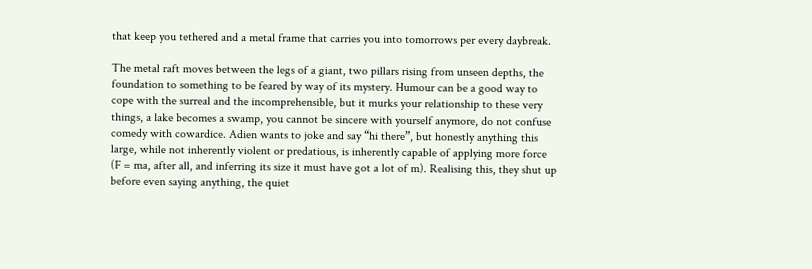that keep you tethered and a metal frame that carries you into tomorrows per every daybreak.

The metal raft moves between the legs of a giant, two pillars rising from unseen depths, the foundation to something to be feared by way of its mystery. Humour can be a good way to cope with the surreal and the incomprehensible, but it murks your relationship to these very things, a lake becomes a swamp, you cannot be sincere with yourself anymore, do not confuse comedy with cowardice. Adien wants to joke and say “hi there”, but honestly anything this large, while not inherently violent or predatious, is inherently capable of applying more force (F = ma, after all, and inferring its size it must have got a lot of m). Realising this, they shut up before even saying anything, the quiet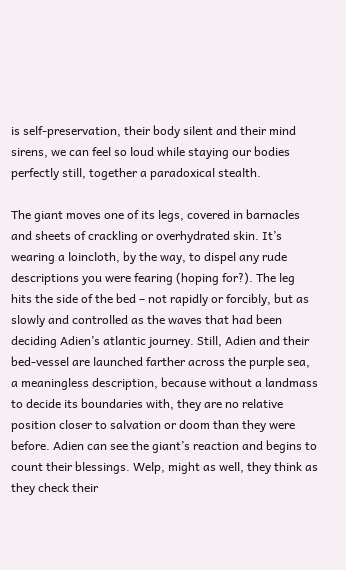is self-preservation, their body silent and their mind sirens, we can feel so loud while staying our bodies perfectly still, together a paradoxical stealth.

The giant moves one of its legs, covered in barnacles and sheets of crackling or overhydrated skin. It’s wearing a loincloth, by the way, to dispel any rude descriptions you were fearing (hoping for?). The leg hits the side of the bed – not rapidly or forcibly, but as slowly and controlled as the waves that had been deciding Adien’s atlantic journey. Still, Adien and their bed-vessel are launched farther across the purple sea, a meaningless description, because without a landmass to decide its boundaries with, they are no relative position closer to salvation or doom than they were before. Adien can see the giant’s reaction and begins to count their blessings. Welp, might as well, they think as they check their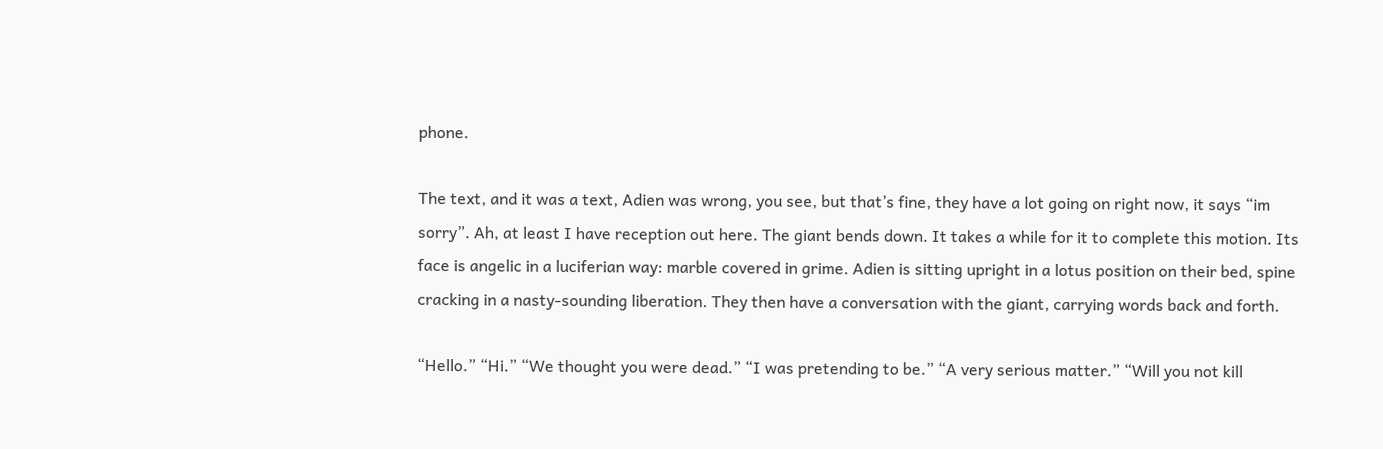phone.

The text, and it was a text, Adien was wrong, you see, but that’s fine, they have a lot going on right now, it says “im sorry”. Ah, at least I have reception out here. The giant bends down. It takes a while for it to complete this motion. Its face is angelic in a luciferian way: marble covered in grime. Adien is sitting upright in a lotus position on their bed, spine cracking in a nasty-sounding liberation. They then have a conversation with the giant, carrying words back and forth.

“Hello.” “Hi.” “We thought you were dead.” “I was pretending to be.” “A very serious matter.” “Will you not kill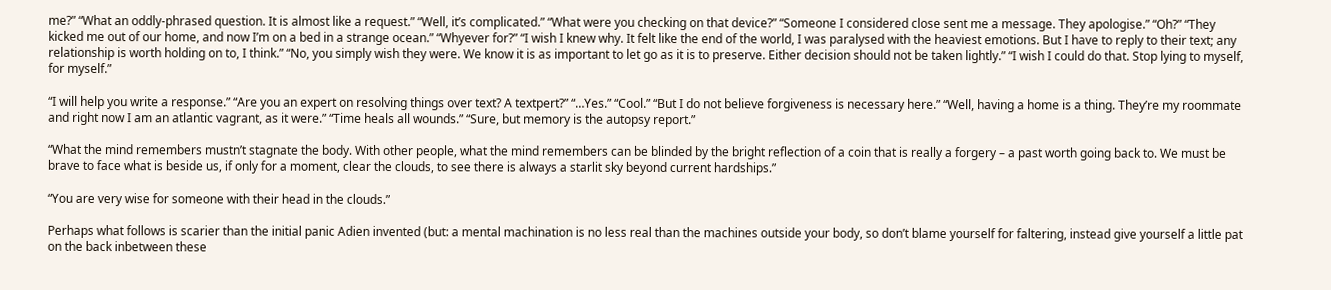me?” “What an oddly-phrased question. It is almost like a request.” “Well, it’s complicated.” “What were you checking on that device?” “Someone I considered close sent me a message. They apologise.” “Oh?” “They kicked me out of our home, and now I’m on a bed in a strange ocean.” “Whyever for?” “I wish I knew why. It felt like the end of the world, I was paralysed with the heaviest emotions. But I have to reply to their text; any relationship is worth holding on to, I think.” “No, you simply wish they were. We know it is as important to let go as it is to preserve. Either decision should not be taken lightly.” “I wish I could do that. Stop lying to myself, for myself.”

“I will help you write a response.” “Are you an expert on resolving things over text? A textpert?” “…Yes.” “Cool.” “But I do not believe forgiveness is necessary here.” “Well, having a home is a thing. They’re my roommate and right now I am an atlantic vagrant, as it were.” “Time heals all wounds.” “Sure, but memory is the autopsy report.”

“What the mind remembers mustn’t stagnate the body. With other people, what the mind remembers can be blinded by the bright reflection of a coin that is really a forgery – a past worth going back to. We must be brave to face what is beside us, if only for a moment, clear the clouds, to see there is always a starlit sky beyond current hardships.”

“You are very wise for someone with their head in the clouds.”

Perhaps what follows is scarier than the initial panic Adien invented (but: a mental machination is no less real than the machines outside your body, so don’t blame yourself for faltering, instead give yourself a little pat on the back inbetween these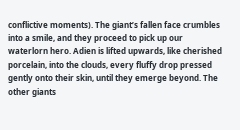conflictive moments). The giant’s fallen face crumbles into a smile, and they proceed to pick up our waterlorn hero. Adien is lifted upwards, like cherished porcelain, into the clouds, every fluffy drop pressed gently onto their skin, until they emerge beyond. The other giants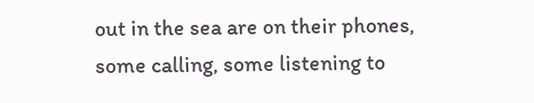out in the sea are on their phones, some calling, some listening to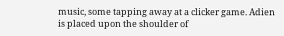music, some tapping away at a clicker game. Adien is placed upon the shoulder of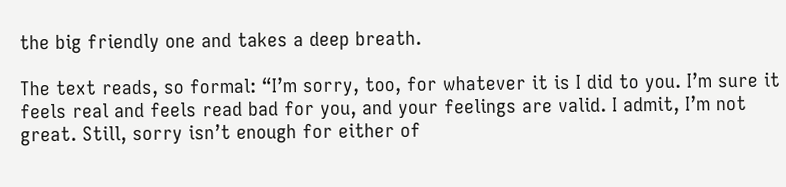the big friendly one and takes a deep breath.

The text reads, so formal: “I’m sorry, too, for whatever it is I did to you. I’m sure it feels real and feels read bad for you, and your feelings are valid. I admit, I’m not great. Still, sorry isn’t enough for either of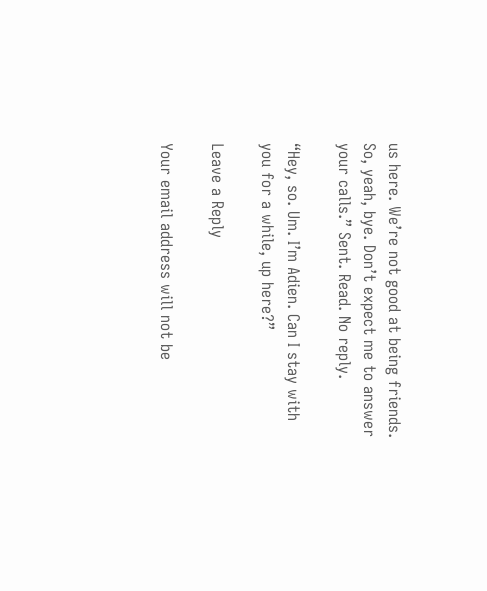us here. We’re not good at being friends. So, yeah, bye. Don’t expect me to answer your calls.” Sent. Read. No reply.

“Hey, so. Um. I’m Adien. Can I stay with you for a while, up here?”

Leave a Reply

Your email address will not be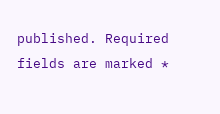published. Required fields are marked *